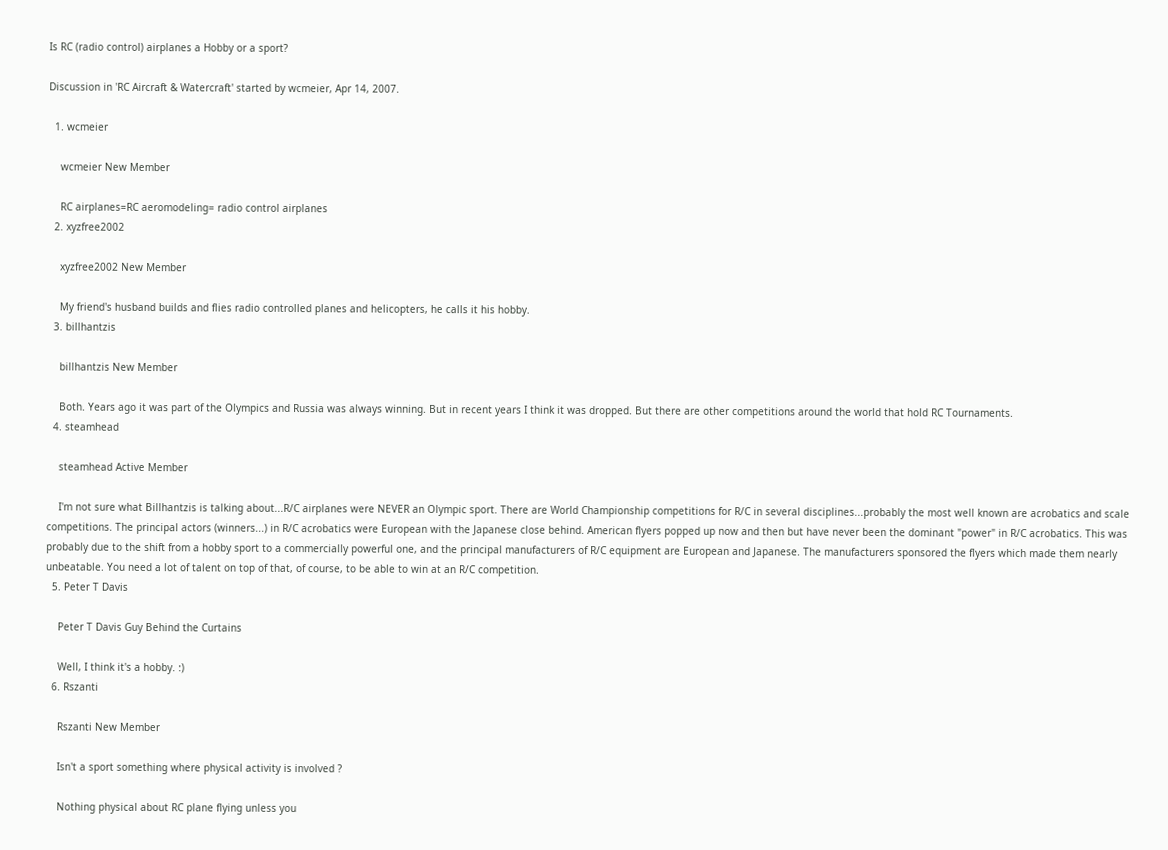Is RC (radio control) airplanes a Hobby or a sport?

Discussion in 'RC Aircraft & Watercraft' started by wcmeier, Apr 14, 2007.

  1. wcmeier

    wcmeier New Member

    RC airplanes=RC aeromodeling= radio control airplanes
  2. xyzfree2002

    xyzfree2002 New Member

    My friend's husband builds and flies radio controlled planes and helicopters, he calls it his hobby.
  3. billhantzis

    billhantzis New Member

    Both. Years ago it was part of the Olympics and Russia was always winning. But in recent years I think it was dropped. But there are other competitions around the world that hold RC Tournaments.
  4. steamhead

    steamhead Active Member

    I'm not sure what Billhantzis is talking about...R/C airplanes were NEVER an Olympic sport. There are World Championship competitions for R/C in several disciplines...probably the most well known are acrobatics and scale competitions. The principal actors (winners...) in R/C acrobatics were European with the Japanese close behind. American flyers popped up now and then but have never been the dominant "power" in R/C acrobatics. This was probably due to the shift from a hobby sport to a commercially powerful one, and the principal manufacturers of R/C equipment are European and Japanese. The manufacturers sponsored the flyers which made them nearly unbeatable. You need a lot of talent on top of that, of course, to be able to win at an R/C competition.
  5. Peter T Davis

    Peter T Davis Guy Behind the Curtains

    Well, I think it's a hobby. :)
  6. Rszanti

    Rszanti New Member

    Isn't a sport something where physical activity is involved ?

    Nothing physical about RC plane flying unless you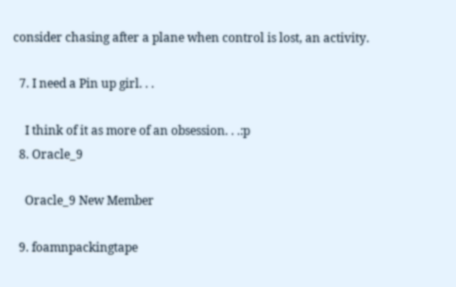consider chasing after a plane when control is lost, an activity.

  7. I need a Pin up girl. . .

    I think of it as more of an obsession. . .:p
  8. Oracle_9

    Oracle_9 New Member

  9. foamnpackingtape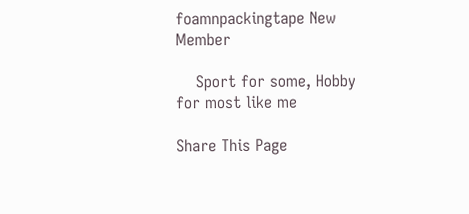foamnpackingtape New Member

    Sport for some, Hobby for most like me

Share This Page